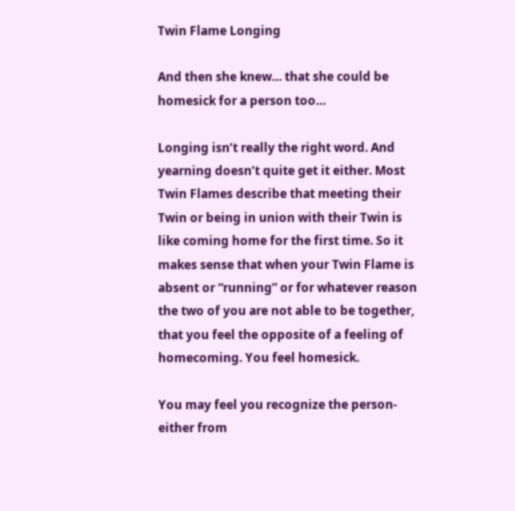Twin Flame Longing

And then she knew… that she could be homesick for a person too…

Longing isn’t really the right word. And yearning doesn’t quite get it either. Most Twin Flames describe that meeting their Twin or being in union with their Twin is like coming home for the first time. So it makes sense that when your Twin Flame is absent or “running” or for whatever reason the two of you are not able to be together, that you feel the opposite of a feeling of homecoming. You feel homesick.

You may feel you recognize the person- either from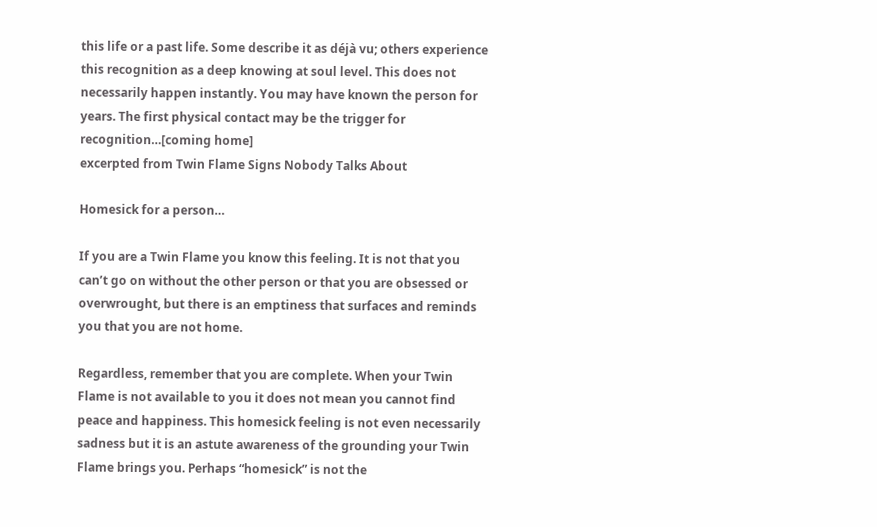this life or a past life. Some describe it as déjà vu; others experience this recognition as a deep knowing at soul level. This does not necessarily happen instantly. You may have known the person for years. The first physical contact may be the trigger for recognition…[coming home]
excerpted from Twin Flame Signs Nobody Talks About

Homesick for a person…

If you are a Twin Flame you know this feeling. It is not that you can’t go on without the other person or that you are obsessed or overwrought, but there is an emptiness that surfaces and reminds you that you are not home.

Regardless, remember that you are complete. When your Twin Flame is not available to you it does not mean you cannot find peace and happiness. This homesick feeling is not even necessarily sadness but it is an astute awareness of the grounding your Twin Flame brings you. Perhaps “homesick” is not the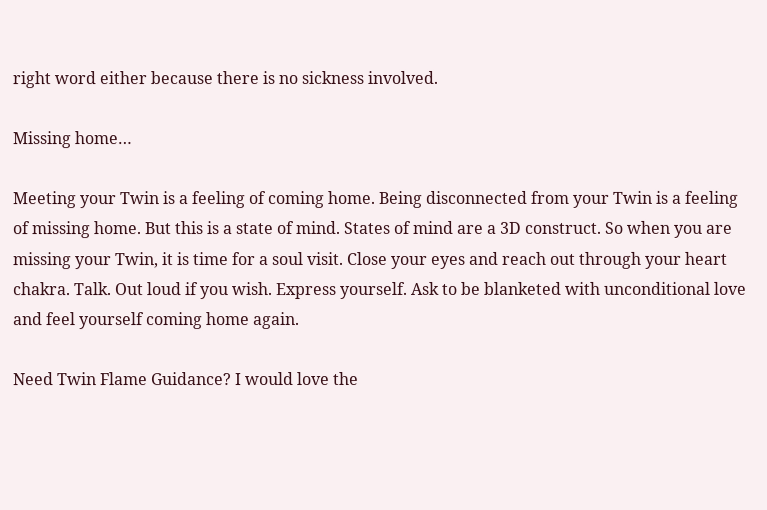right word either because there is no sickness involved.

Missing home…

Meeting your Twin is a feeling of coming home. Being disconnected from your Twin is a feeling of missing home. But this is a state of mind. States of mind are a 3D construct. So when you are missing your Twin, it is time for a soul visit. Close your eyes and reach out through your heart chakra. Talk. Out loud if you wish. Express yourself. Ask to be blanketed with unconditional love and feel yourself coming home again.

Need Twin Flame Guidance? I would love the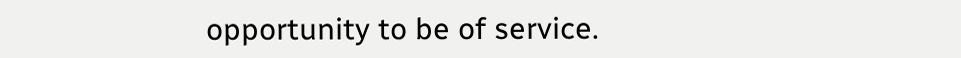opportunity to be of service.